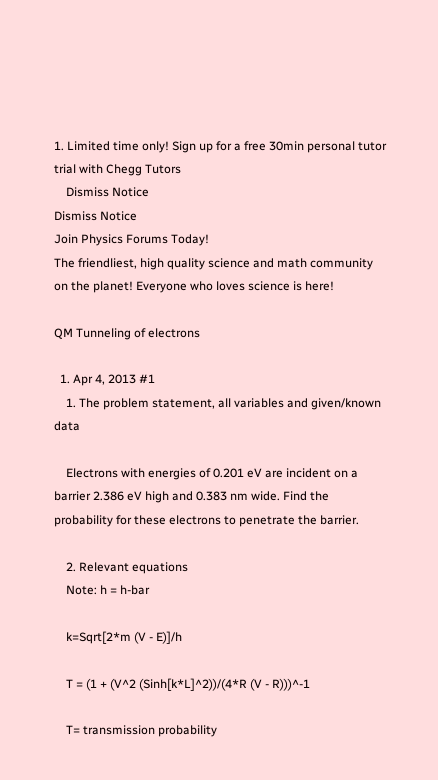1. Limited time only! Sign up for a free 30min personal tutor trial with Chegg Tutors
    Dismiss Notice
Dismiss Notice
Join Physics Forums Today!
The friendliest, high quality science and math community on the planet! Everyone who loves science is here!

QM Tunneling of electrons

  1. Apr 4, 2013 #1
    1. The problem statement, all variables and given/known data

    Electrons with energies of 0.201 eV are incident on a barrier 2.386 eV high and 0.383 nm wide. Find the probability for these electrons to penetrate the barrier.

    2. Relevant equations
    Note: h = h-bar

    k=Sqrt[2*m (V - E)]/h

    T = (1 + (V^2 (Sinh[k*L]^2))/(4*R (V - R)))^-1

    T= transmission probability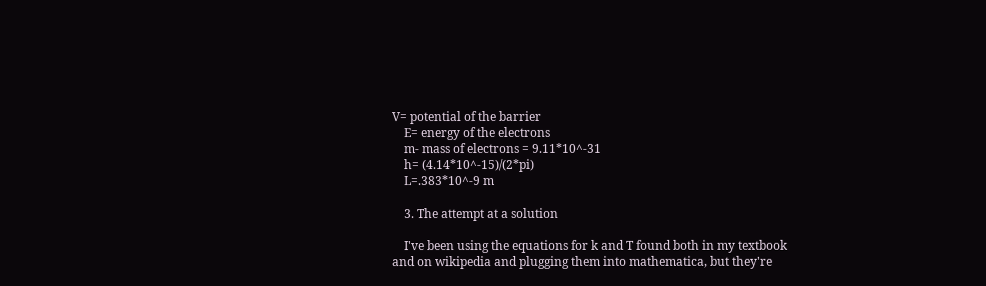V= potential of the barrier
    E= energy of the electrons
    m- mass of electrons = 9.11*10^-31
    h= (4.14*10^-15)/(2*pi)
    L=.383*10^-9 m

    3. The attempt at a solution

    I've been using the equations for k and T found both in my textbook and on wikipedia and plugging them into mathematica, but they're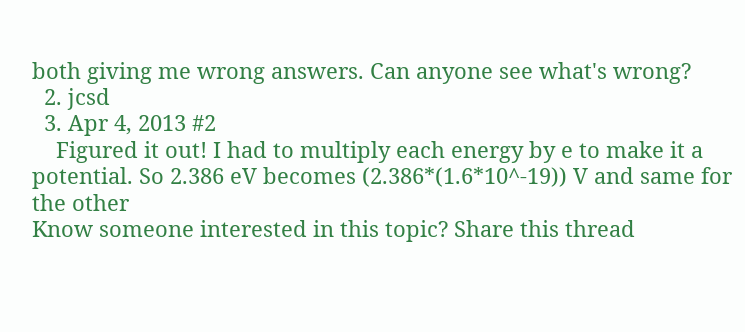both giving me wrong answers. Can anyone see what's wrong?
  2. jcsd
  3. Apr 4, 2013 #2
    Figured it out! I had to multiply each energy by e to make it a potential. So 2.386 eV becomes (2.386*(1.6*10^-19)) V and same for the other
Know someone interested in this topic? Share this thread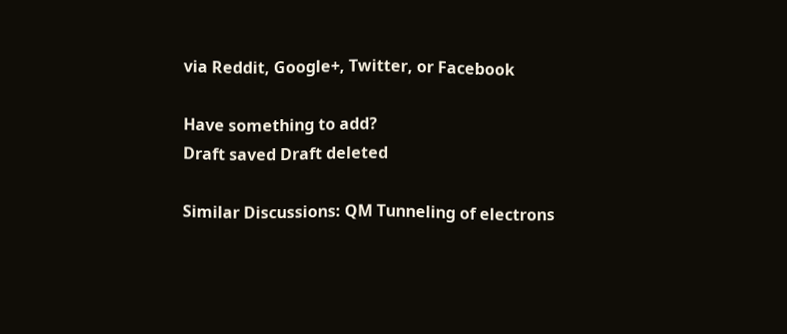via Reddit, Google+, Twitter, or Facebook

Have something to add?
Draft saved Draft deleted

Similar Discussions: QM Tunneling of electrons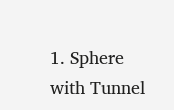1. Sphere with Tunnel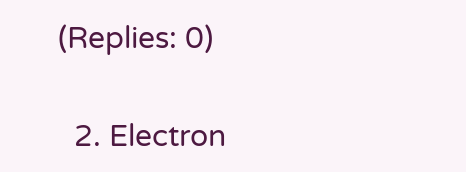(Replies: 0)

  2. Electron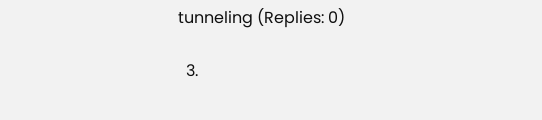tunneling (Replies: 0)

  3.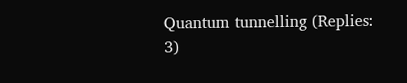Quantum tunnelling (Replies: 3)